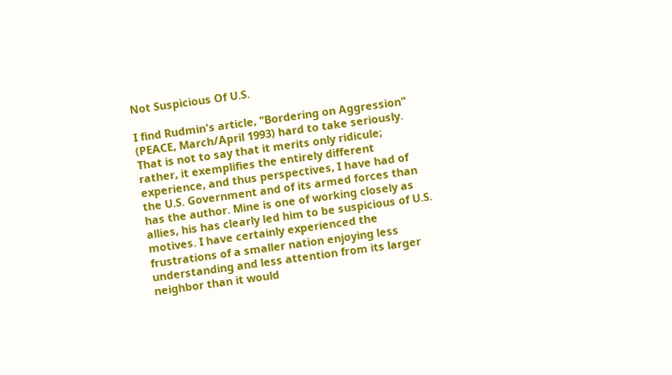Not Suspicious Of U.S.

I find Rudmin's article, "Bordering on Aggression" (PEACE, March/April 1993) hard to take seriously. That is not to say that it merits only ridicule; rather, it exemplifies the entirely different experience, and thus perspectives, I have had of the U.S. Government and of its armed forces than has the author. Mine is one of working closely as allies, his has clearly led him to be suspicious of U.S. motives. I have certainly experienced the frustrations of a smaller nation enjoying less understanding and less attention from its larger neighbor than it would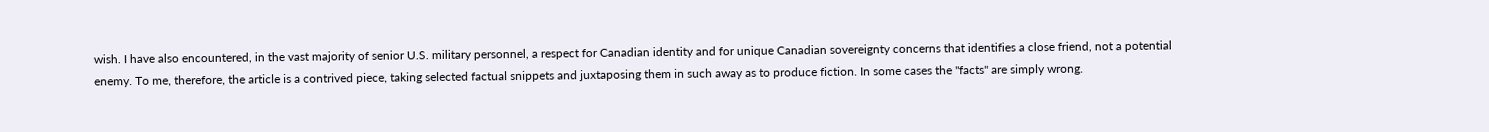wish. I have also encountered, in the vast majority of senior U.S. military personnel, a respect for Canadian identity and for unique Canadian sovereignty concerns that identifies a close friend, not a potential enemy. To me, therefore, the article is a contrived piece, taking selected factual snippets and juxtaposing them in such away as to produce fiction. In some cases the "facts" are simply wrong.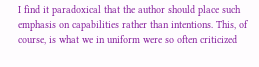I find it paradoxical that the author should place such emphasis on capabilities rather than intentions. This, of course, is what we in uniform were so often criticized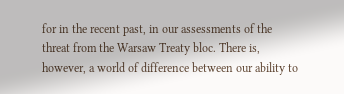for in the recent past, in our assessments of the threat from the Warsaw Treaty bloc. There is, however, a world of difference between our ability to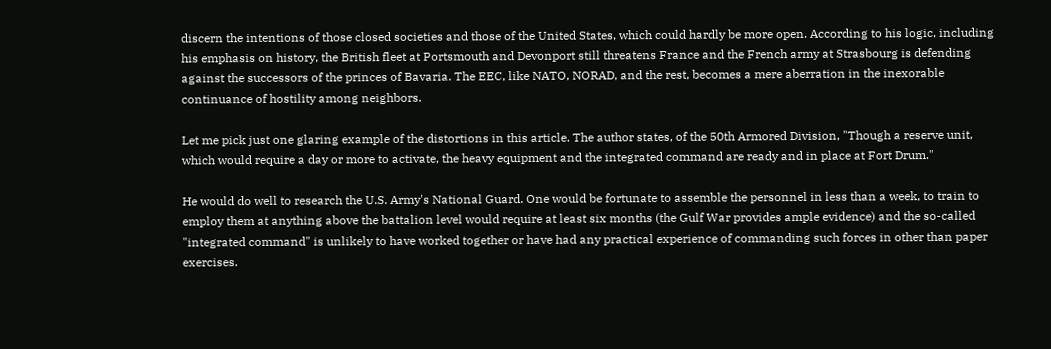discern the intentions of those closed societies and those of the United States, which could hardly be more open. According to his logic, including his emphasis on history, the British fleet at Portsmouth and Devonport still threatens France and the French army at Strasbourg is defending against the successors of the princes of Bavaria. The EEC, like NATO, NORAD, and the rest, becomes a mere aberration in the inexorable continuance of hostility among neighbors.

Let me pick just one glaring example of the distortions in this article. The author states, of the 50th Armored Division, "Though a reserve unit, which would require a day or more to activate, the heavy equipment and the integrated command are ready and in place at Fort Drum."

He would do well to research the U.S. Army's National Guard. One would be fortunate to assemble the personnel in less than a week, to train to employ them at anything above the battalion level would require at least six months (the Gulf War provides ample evidence) and the so-called "integrated command" is unlikely to have worked together or have had any practical experience of commanding such forces in other than paper exercises.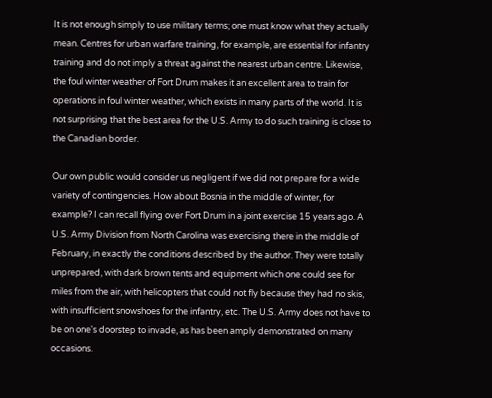It is not enough simply to use military terms; one must know what they actually mean. Centres for urban warfare training, for example, are essential for infantry training and do not imply a threat against the nearest urban centre. Likewise, the foul winter weather of Fort Drum makes it an excellent area to train for operations in foul winter weather, which exists in many parts of the world. It is not surprising that the best area for the U.S. Army to do such training is close to the Canadian border.

Our own public would consider us negligent if we did not prepare for a wide variety of contingencies. How about Bosnia in the middle of winter, for example? I can recall flying over Fort Drum in a joint exercise 15 years ago. A U.S. Army Division from North Carolina was exercising there in the middle of February, in exactly the conditions described by the author. They were totally unprepared, with dark brown tents and equipment which one could see for miles from the air, with helicopters that could not fly because they had no skis, with insufficient snowshoes for the infantry, etc. The U.S. Army does not have to be on one's doorstep to invade, as has been amply demonstrated on many occasions.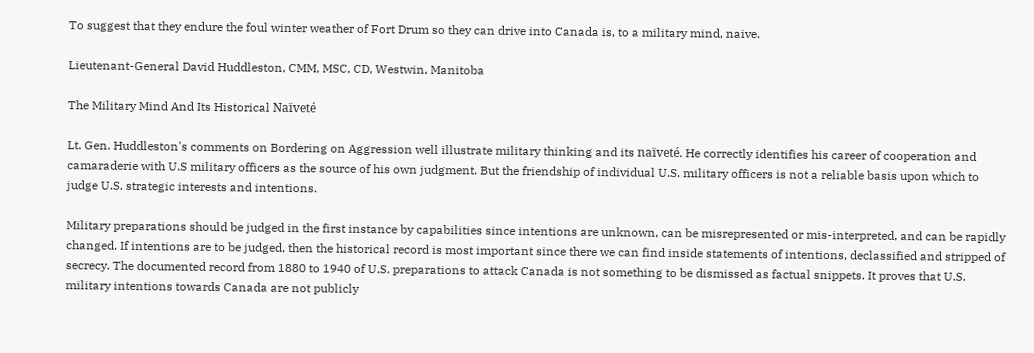To suggest that they endure the foul winter weather of Fort Drum so they can drive into Canada is, to a military mind, naive.

Lieutenant-General David Huddleston, CMM, MSC, CD, Westwin, Manitoba

The Military Mind And Its Historical Naïveté

Lt. Gen. Huddleston's comments on Bordering on Aggression well illustrate military thinking and its naïveté. He correctly identifies his career of cooperation and camaraderie with U.S military officers as the source of his own judgment. But the friendship of individual U.S. military officers is not a reliable basis upon which to judge U.S. strategic interests and intentions.

Military preparations should be judged in the first instance by capabilities since intentions are unknown, can be misrepresented or mis-interpreted, and can be rapidly changed. If intentions are to be judged, then the historical record is most important since there we can find inside statements of intentions, declassified and stripped of secrecy. The documented record from 1880 to 1940 of U.S. preparations to attack Canada is not something to be dismissed as factual snippets. It proves that U.S. military intentions towards Canada are not publicly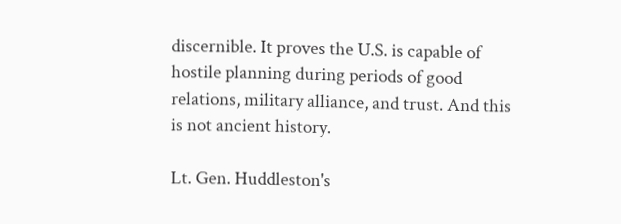discernible. It proves the U.S. is capable of hostile planning during periods of good relations, military alliance, and trust. And this is not ancient history.

Lt. Gen. Huddleston's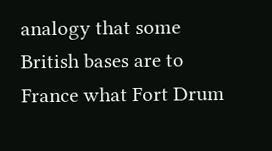analogy that some British bases are to France what Fort Drum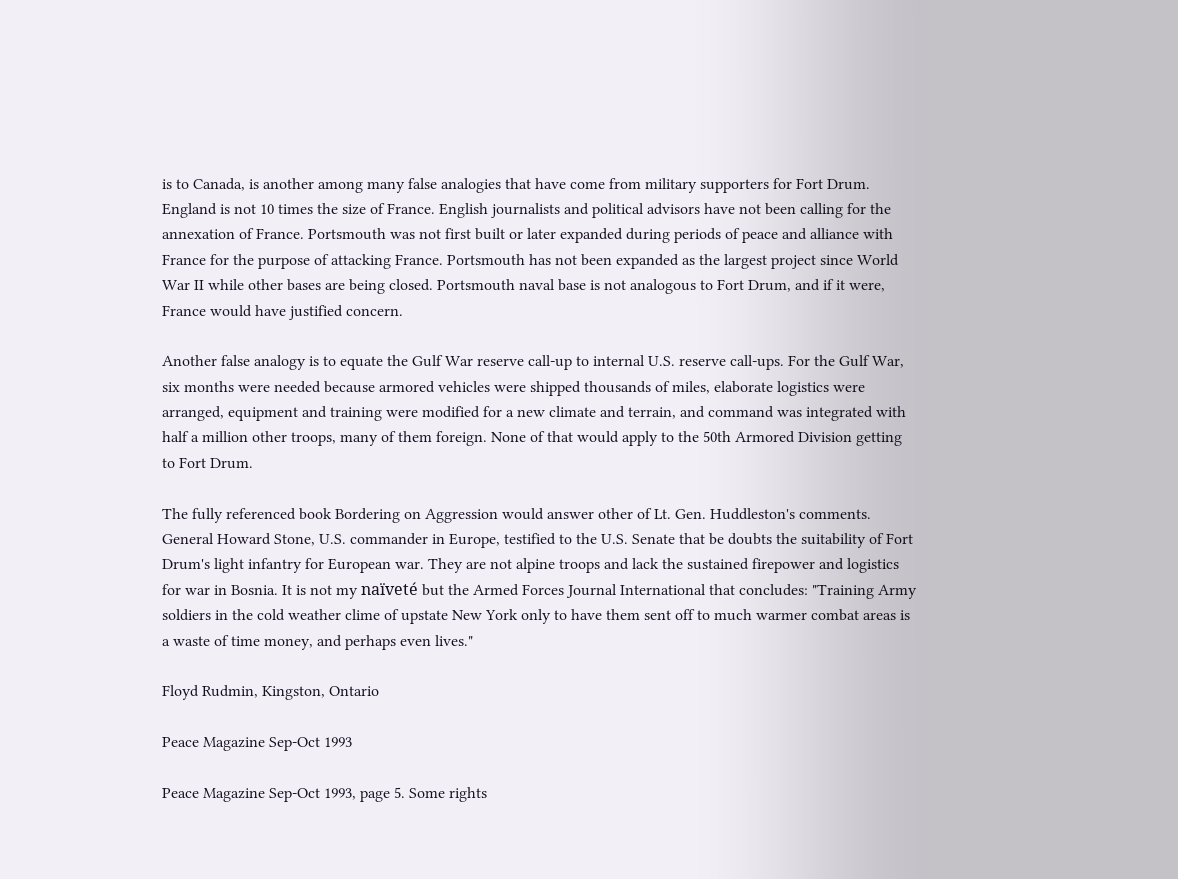is to Canada, is another among many false analogies that have come from military supporters for Fort Drum. England is not 10 times the size of France. English journalists and political advisors have not been calling for the annexation of France. Portsmouth was not first built or later expanded during periods of peace and alliance with France for the purpose of attacking France. Portsmouth has not been expanded as the largest project since World War II while other bases are being closed. Portsmouth naval base is not analogous to Fort Drum, and if it were, France would have justified concern.

Another false analogy is to equate the Gulf War reserve call-up to internal U.S. reserve call-ups. For the Gulf War, six months were needed because armored vehicles were shipped thousands of miles, elaborate logistics were arranged, equipment and training were modified for a new climate and terrain, and command was integrated with half a million other troops, many of them foreign. None of that would apply to the 50th Armored Division getting to Fort Drum.

The fully referenced book Bordering on Aggression would answer other of Lt. Gen. Huddleston's comments. General Howard Stone, U.S. commander in Europe, testified to the U.S. Senate that be doubts the suitability of Fort Drum's light infantry for European war. They are not alpine troops and lack the sustained firepower and logistics for war in Bosnia. It is not my naïveté but the Armed Forces Journal International that concludes: "Training Army soldiers in the cold weather clime of upstate New York only to have them sent off to much warmer combat areas is a waste of time money, and perhaps even lives."

Floyd Rudmin, Kingston, Ontario

Peace Magazine Sep-Oct 1993

Peace Magazine Sep-Oct 1993, page 5. Some rights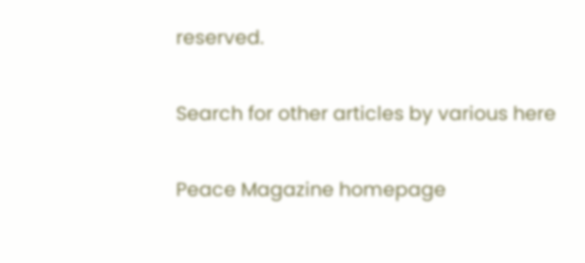reserved.

Search for other articles by various here

Peace Magazine homepage